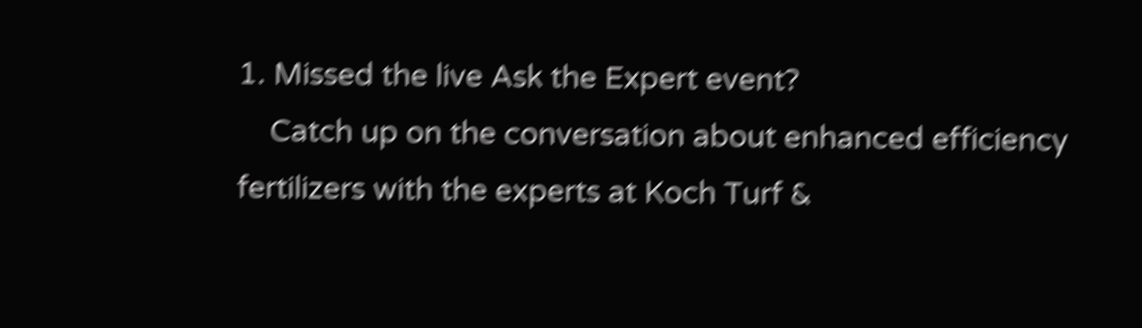1. Missed the live Ask the Expert event?
    Catch up on the conversation about enhanced efficiency fertilizers with the experts at Koch Turf &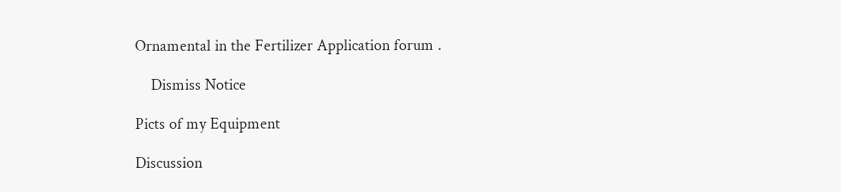Ornamental in the Fertilizer Application forum .

    Dismiss Notice

Picts of my Equipment

Discussion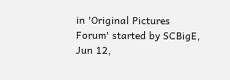in 'Original Pictures Forum' started by SCBigE, Jun 12,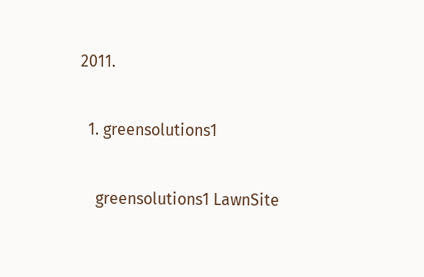2011.

  1. greensolutions1

    greensolutions1 LawnSite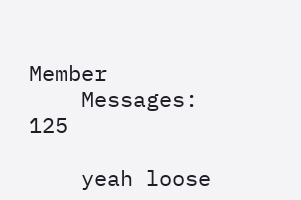Member
    Messages: 125

    yeah loose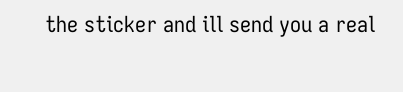the sticker and ill send you a real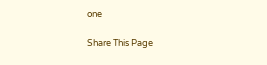one

Share This Page